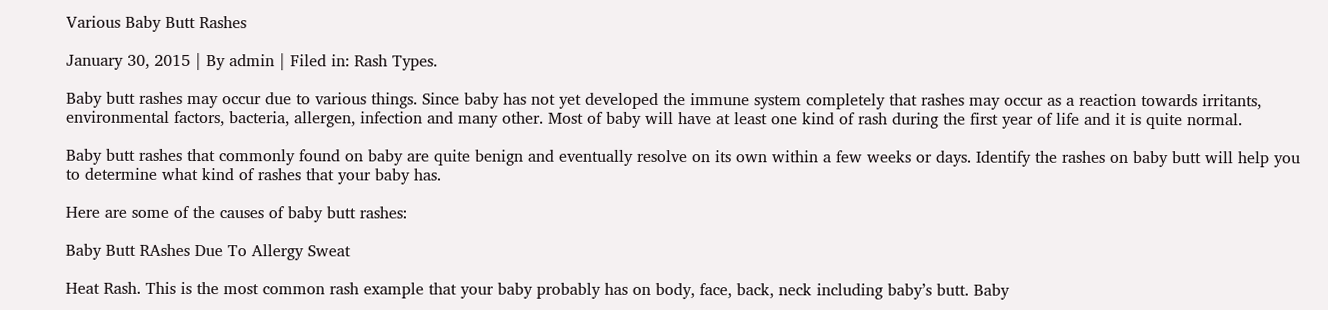Various Baby Butt Rashes

January 30, 2015 | By admin | Filed in: Rash Types.

Baby butt rashes may occur due to various things. Since baby has not yet developed the immune system completely that rashes may occur as a reaction towards irritants, environmental factors, bacteria, allergen, infection and many other. Most of baby will have at least one kind of rash during the first year of life and it is quite normal.

Baby butt rashes that commonly found on baby are quite benign and eventually resolve on its own within a few weeks or days. Identify the rashes on baby butt will help you to determine what kind of rashes that your baby has.

Here are some of the causes of baby butt rashes:

Baby Butt RAshes Due To Allergy Sweat

Heat Rash. This is the most common rash example that your baby probably has on body, face, back, neck including baby’s butt. Baby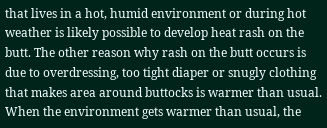that lives in a hot, humid environment or during hot weather is likely possible to develop heat rash on the butt. The other reason why rash on the butt occurs is due to overdressing, too tight diaper or snugly clothing that makes area around buttocks is warmer than usual. When the environment gets warmer than usual, the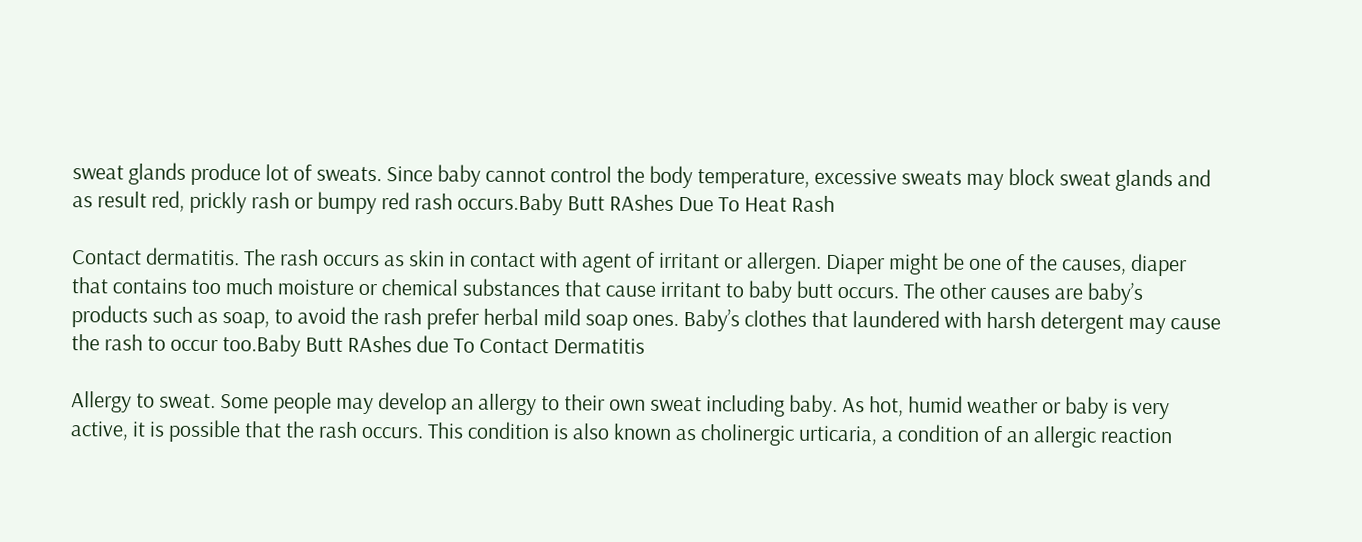sweat glands produce lot of sweats. Since baby cannot control the body temperature, excessive sweats may block sweat glands and as result red, prickly rash or bumpy red rash occurs.Baby Butt RAshes Due To Heat Rash

Contact dermatitis. The rash occurs as skin in contact with agent of irritant or allergen. Diaper might be one of the causes, diaper that contains too much moisture or chemical substances that cause irritant to baby butt occurs. The other causes are baby’s products such as soap, to avoid the rash prefer herbal mild soap ones. Baby’s clothes that laundered with harsh detergent may cause the rash to occur too.Baby Butt RAshes due To Contact Dermatitis

Allergy to sweat. Some people may develop an allergy to their own sweat including baby. As hot, humid weather or baby is very active, it is possible that the rash occurs. This condition is also known as cholinergic urticaria, a condition of an allergic reaction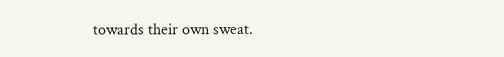towards their own sweat.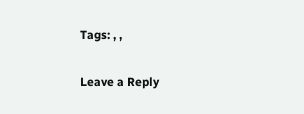Tags: , ,

Leave a Reply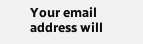Your email address will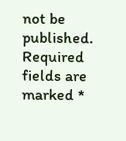not be published. Required fields are marked *